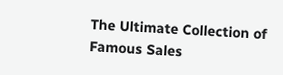The Ultimate Collection of Famous Sales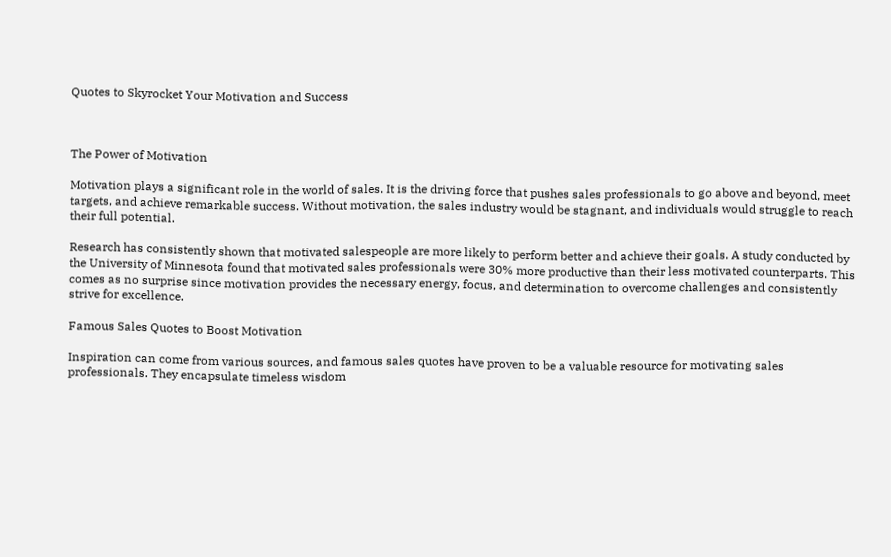Quotes to Skyrocket Your Motivation and Success



The Power of Motivation

Motivation plays a significant role in the world of sales. It is the driving force that pushes sales professionals to go above and beyond, meet targets, and achieve remarkable success. Without motivation, the sales industry would be stagnant, and individuals would struggle to reach their full potential.

Research has consistently shown that motivated salespeople are more likely to perform better and achieve their goals. A study conducted by the University of Minnesota found that motivated sales professionals were 30% more productive than their less motivated counterparts. This comes as no surprise since motivation provides the necessary energy, focus, and determination to overcome challenges and consistently strive for excellence.

Famous Sales Quotes to Boost Motivation

Inspiration can come from various sources, and famous sales quotes have proven to be a valuable resource for motivating sales professionals. They encapsulate timeless wisdom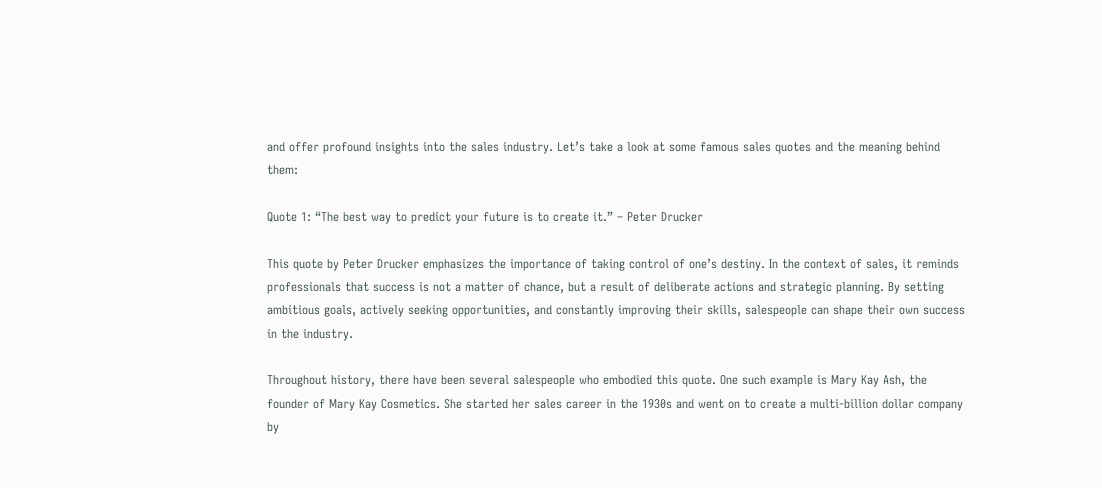and offer profound insights into the sales industry. Let’s take a look at some famous sales quotes and the meaning behind them:

Quote 1: “The best way to predict your future is to create it.” – Peter Drucker

This quote by Peter Drucker emphasizes the importance of taking control of one’s destiny. In the context of sales, it reminds professionals that success is not a matter of chance, but a result of deliberate actions and strategic planning. By setting ambitious goals, actively seeking opportunities, and constantly improving their skills, salespeople can shape their own success in the industry.

Throughout history, there have been several salespeople who embodied this quote. One such example is Mary Kay Ash, the founder of Mary Kay Cosmetics. She started her sales career in the 1930s and went on to create a multi-billion dollar company by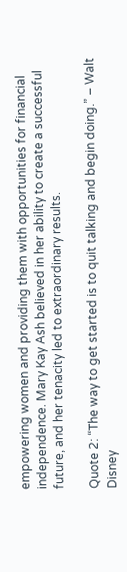empowering women and providing them with opportunities for financial independence. Mary Kay Ash believed in her ability to create a successful future, and her tenacity led to extraordinary results.

Quote 2: “The way to get started is to quit talking and begin doing.” – Walt Disney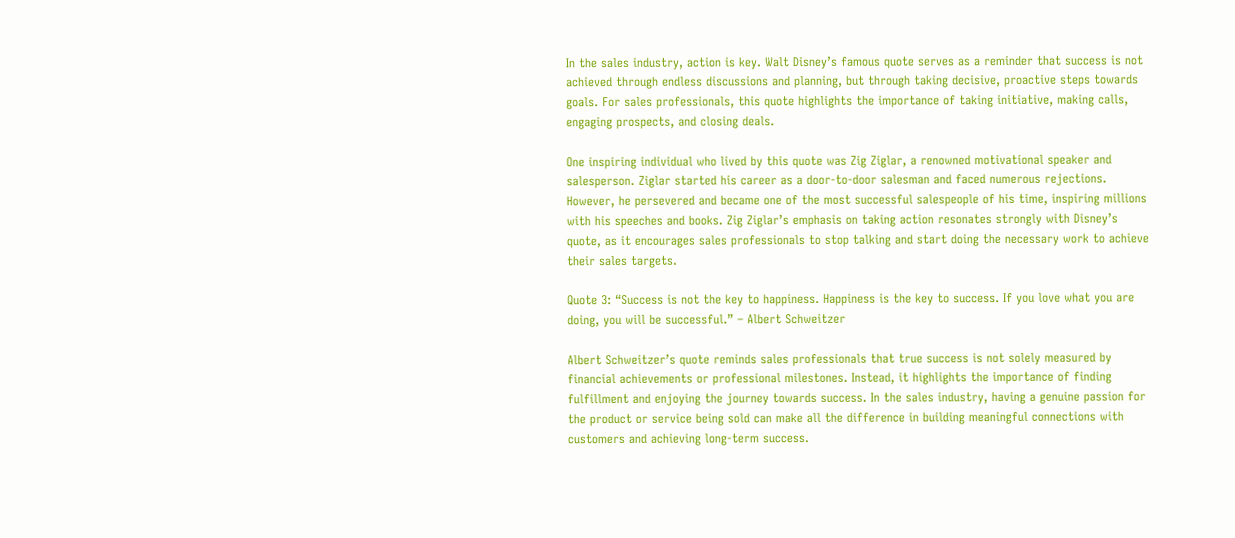In the sales industry, action is key. Walt Disney’s famous quote serves as a reminder that success is not achieved through endless discussions and planning, but through taking decisive, proactive steps towards goals. For sales professionals, this quote highlights the importance of taking initiative, making calls, engaging prospects, and closing deals.

One inspiring individual who lived by this quote was Zig Ziglar, a renowned motivational speaker and salesperson. Ziglar started his career as a door-to-door salesman and faced numerous rejections. However, he persevered and became one of the most successful salespeople of his time, inspiring millions with his speeches and books. Zig Ziglar’s emphasis on taking action resonates strongly with Disney’s quote, as it encourages sales professionals to stop talking and start doing the necessary work to achieve their sales targets.

Quote 3: “Success is not the key to happiness. Happiness is the key to success. If you love what you are doing, you will be successful.” – Albert Schweitzer

Albert Schweitzer’s quote reminds sales professionals that true success is not solely measured by financial achievements or professional milestones. Instead, it highlights the importance of finding fulfillment and enjoying the journey towards success. In the sales industry, having a genuine passion for the product or service being sold can make all the difference in building meaningful connections with customers and achieving long-term success.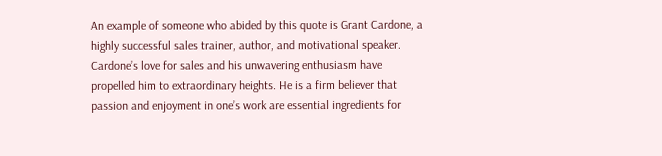An example of someone who abided by this quote is Grant Cardone, a highly successful sales trainer, author, and motivational speaker. Cardone’s love for sales and his unwavering enthusiasm have propelled him to extraordinary heights. He is a firm believer that passion and enjoyment in one’s work are essential ingredients for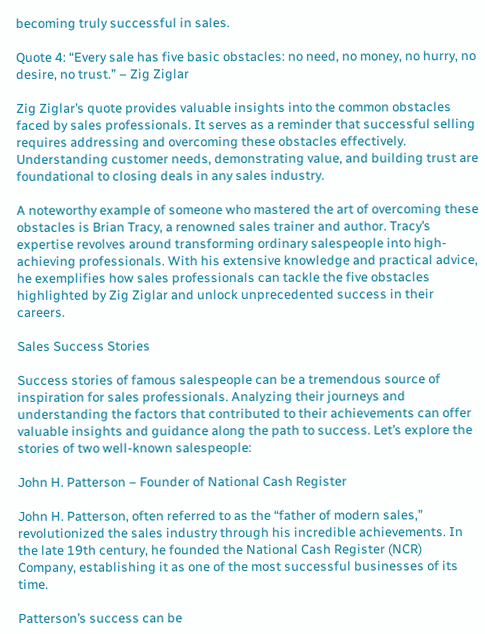becoming truly successful in sales.

Quote 4: “Every sale has five basic obstacles: no need, no money, no hurry, no desire, no trust.” – Zig Ziglar

Zig Ziglar’s quote provides valuable insights into the common obstacles faced by sales professionals. It serves as a reminder that successful selling requires addressing and overcoming these obstacles effectively. Understanding customer needs, demonstrating value, and building trust are foundational to closing deals in any sales industry.

A noteworthy example of someone who mastered the art of overcoming these obstacles is Brian Tracy, a renowned sales trainer and author. Tracy’s expertise revolves around transforming ordinary salespeople into high-achieving professionals. With his extensive knowledge and practical advice, he exemplifies how sales professionals can tackle the five obstacles highlighted by Zig Ziglar and unlock unprecedented success in their careers.

Sales Success Stories

Success stories of famous salespeople can be a tremendous source of inspiration for sales professionals. Analyzing their journeys and understanding the factors that contributed to their achievements can offer valuable insights and guidance along the path to success. Let’s explore the stories of two well-known salespeople:

John H. Patterson – Founder of National Cash Register

John H. Patterson, often referred to as the “father of modern sales,” revolutionized the sales industry through his incredible achievements. In the late 19th century, he founded the National Cash Register (NCR) Company, establishing it as one of the most successful businesses of its time.

Patterson’s success can be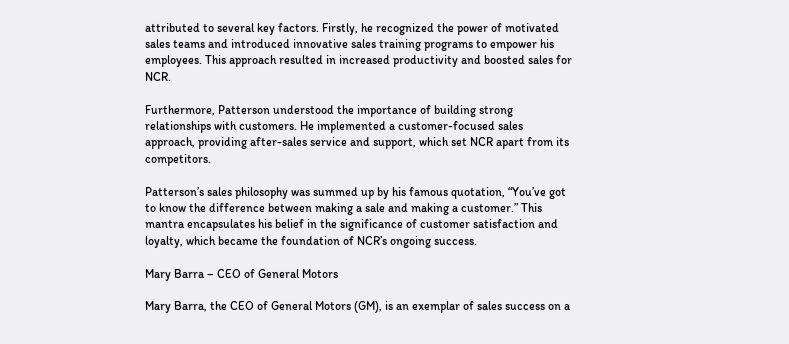attributed to several key factors. Firstly, he recognized the power of motivated sales teams and introduced innovative sales training programs to empower his employees. This approach resulted in increased productivity and boosted sales for NCR.

Furthermore, Patterson understood the importance of building strong relationships with customers. He implemented a customer-focused sales approach, providing after-sales service and support, which set NCR apart from its competitors.

Patterson’s sales philosophy was summed up by his famous quotation, “You’ve got to know the difference between making a sale and making a customer.” This mantra encapsulates his belief in the significance of customer satisfaction and loyalty, which became the foundation of NCR’s ongoing success.

Mary Barra – CEO of General Motors

Mary Barra, the CEO of General Motors (GM), is an exemplar of sales success on a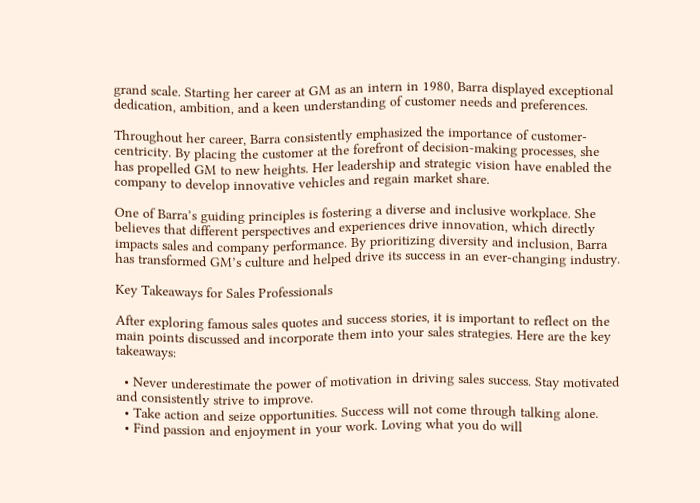grand scale. Starting her career at GM as an intern in 1980, Barra displayed exceptional dedication, ambition, and a keen understanding of customer needs and preferences.

Throughout her career, Barra consistently emphasized the importance of customer-centricity. By placing the customer at the forefront of decision-making processes, she has propelled GM to new heights. Her leadership and strategic vision have enabled the company to develop innovative vehicles and regain market share.

One of Barra’s guiding principles is fostering a diverse and inclusive workplace. She believes that different perspectives and experiences drive innovation, which directly impacts sales and company performance. By prioritizing diversity and inclusion, Barra has transformed GM’s culture and helped drive its success in an ever-changing industry.

Key Takeaways for Sales Professionals

After exploring famous sales quotes and success stories, it is important to reflect on the main points discussed and incorporate them into your sales strategies. Here are the key takeaways:

  • Never underestimate the power of motivation in driving sales success. Stay motivated and consistently strive to improve.
  • Take action and seize opportunities. Success will not come through talking alone.
  • Find passion and enjoyment in your work. Loving what you do will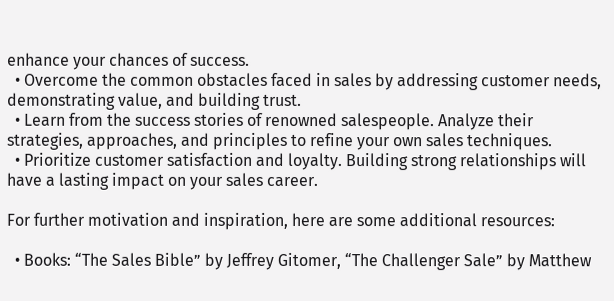enhance your chances of success.
  • Overcome the common obstacles faced in sales by addressing customer needs, demonstrating value, and building trust.
  • Learn from the success stories of renowned salespeople. Analyze their strategies, approaches, and principles to refine your own sales techniques.
  • Prioritize customer satisfaction and loyalty. Building strong relationships will have a lasting impact on your sales career.

For further motivation and inspiration, here are some additional resources:

  • Books: “The Sales Bible” by Jeffrey Gitomer, “The Challenger Sale” by Matthew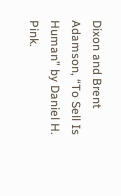Dixon and Brent Adamson, “To Sell Is Human” by Daniel H. Pink.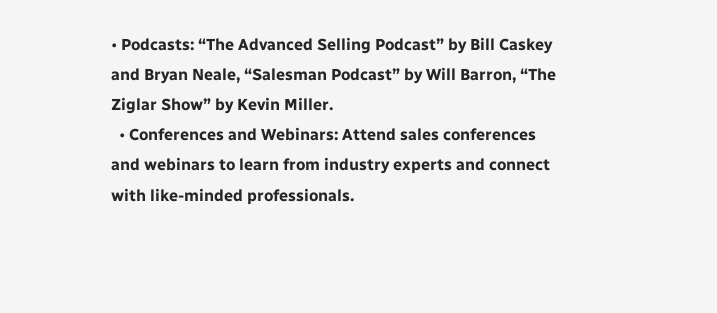• Podcasts: “The Advanced Selling Podcast” by Bill Caskey and Bryan Neale, “Salesman Podcast” by Will Barron, “The Ziglar Show” by Kevin Miller.
  • Conferences and Webinars: Attend sales conferences and webinars to learn from industry experts and connect with like-minded professionals.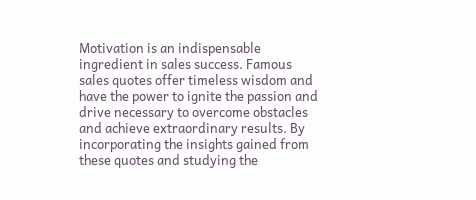Motivation is an indispensable ingredient in sales success. Famous sales quotes offer timeless wisdom and have the power to ignite the passion and drive necessary to overcome obstacles and achieve extraordinary results. By incorporating the insights gained from these quotes and studying the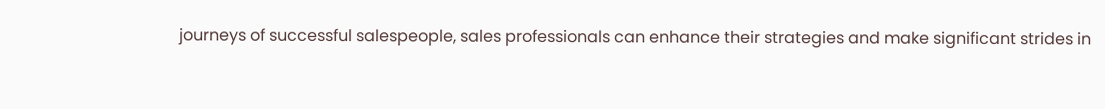journeys of successful salespeople, sales professionals can enhance their strategies and make significant strides in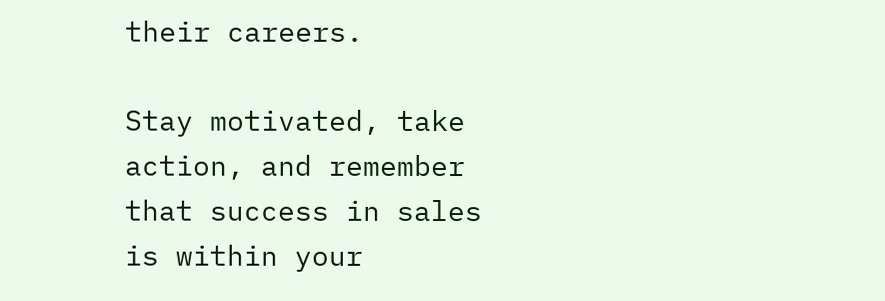their careers.

Stay motivated, take action, and remember that success in sales is within your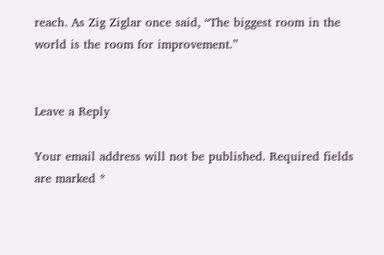reach. As Zig Ziglar once said, “The biggest room in the world is the room for improvement.”


Leave a Reply

Your email address will not be published. Required fields are marked *